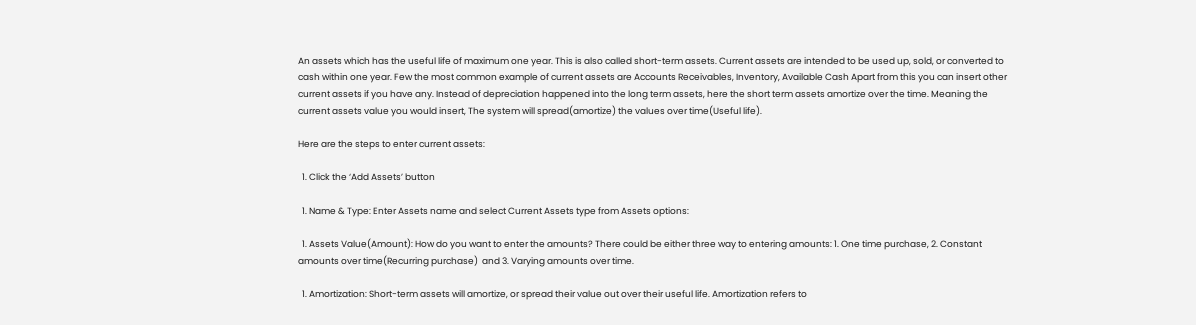An assets which has the useful life of maximum one year. This is also called short-term assets. Current assets are intended to be used up, sold, or converted to cash within one year. Few the most common example of current assets are Accounts Receivables, Inventory, Available Cash Apart from this you can insert other current assets if you have any. Instead of depreciation happened into the long term assets, here the short term assets amortize over the time. Meaning the current assets value you would insert, The system will spread(amortize) the values over time(Useful life).

Here are the steps to enter current assets:

  1. Click the ‘Add Assets’ button

  1. Name & Type: Enter Assets name and select Current Assets type from Assets options:

  1. Assets Value(Amount): How do you want to enter the amounts? There could be either three way to entering amounts: 1. One time purchase, 2. Constant amounts over time(Recurring purchase)  and 3. Varying amounts over time.

  1. Amortization: Short-term assets will amortize, or spread their value out over their useful life. Amortization refers to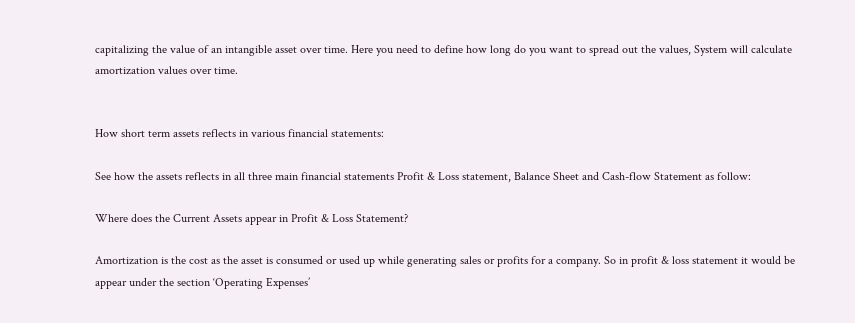capitalizing the value of an intangible asset over time. Here you need to define how long do you want to spread out the values, System will calculate amortization values over time.


How short term assets reflects in various financial statements:

See how the assets reflects in all three main financial statements Profit & Loss statement, Balance Sheet and Cash-flow Statement as follow:

Where does the Current Assets appear in Profit & Loss Statement?

Amortization is the cost as the asset is consumed or used up while generating sales or profits for a company. So in profit & loss statement it would be appear under the section ‘Operating Expenses’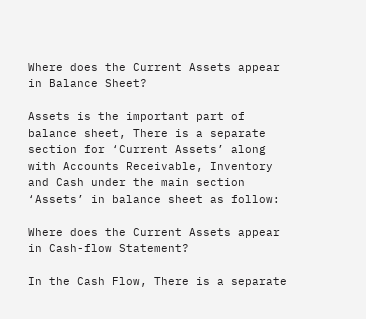Where does the Current Assets appear in Balance Sheet?

Assets is the important part of balance sheet, There is a separate section for ‘Current Assets’ along with Accounts Receivable, Inventory and Cash under the main section ‘Assets’ in balance sheet as follow:

Where does the Current Assets appear in Cash-flow Statement?

In the Cash Flow, There is a separate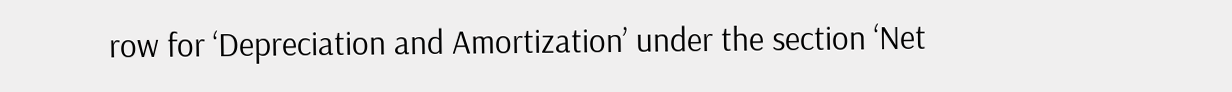row for ‘Depreciation and Amortization’ under the section ‘Net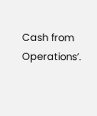Cash from Operations’.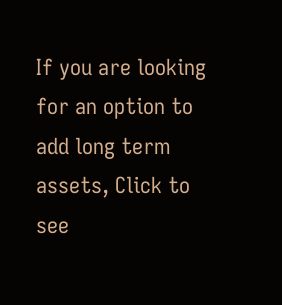If you are looking for an option to add long term assets, Click to see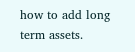how to add long term assets.